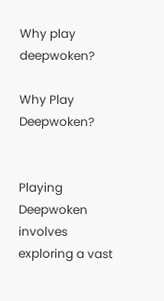Why play deepwoken?

Why Play Deepwoken?


Playing Deepwoken involves exploring a vast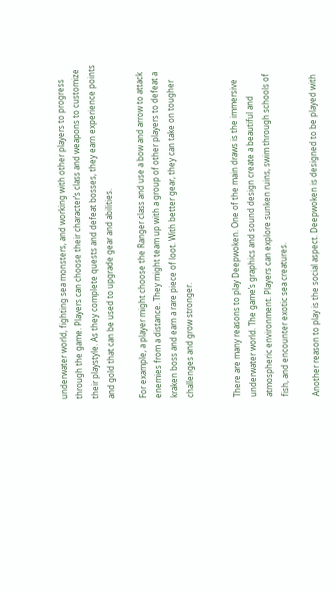underwater world, fighting sea monsters, and working with other players to progress through the game. Players can choose their character’s class and weapons to customize their playstyle. As they complete quests and defeat bosses, they earn experience points and gold that can be used to upgrade gear and abilities.

For example, a player might choose the Ranger class and use a bow and arrow to attack enemies from a distance. They might team up with a group of other players to defeat a kraken boss and earn a rare piece of loot. With better gear, they can take on tougher challenges and grow stronger.


There are many reasons to play Deepwoken. One of the main draws is the immersive underwater world. The game’s graphics and sound design create a beautiful and atmospheric environment. Players can explore sunken ruins, swim through schools of fish, and encounter exotic sea creatures.

Another reason to play is the social aspect. Deepwoken is designed to be played with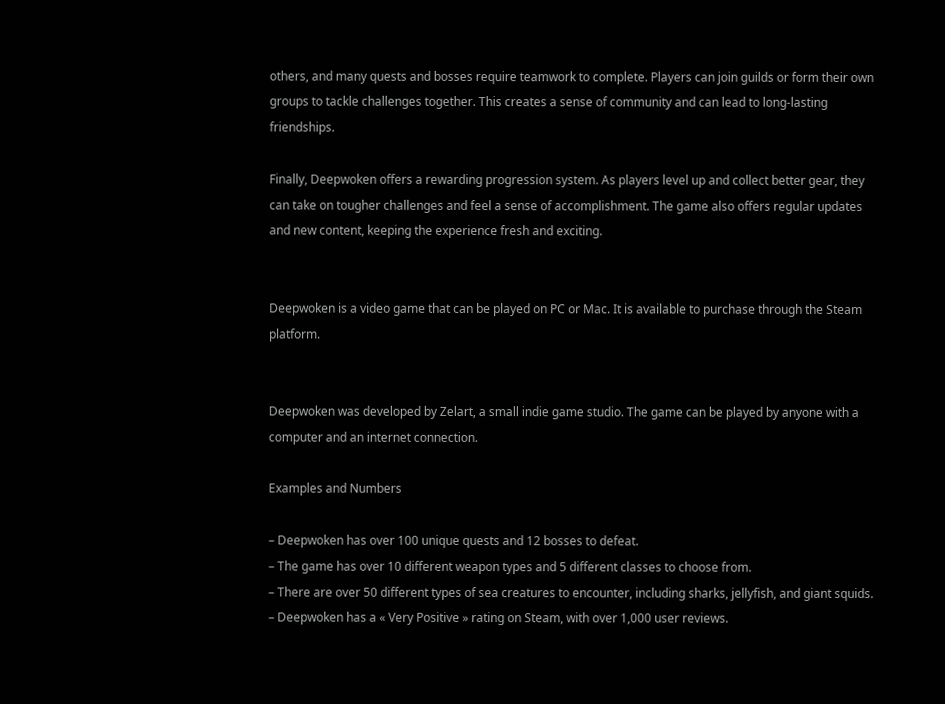others, and many quests and bosses require teamwork to complete. Players can join guilds or form their own groups to tackle challenges together. This creates a sense of community and can lead to long-lasting friendships.

Finally, Deepwoken offers a rewarding progression system. As players level up and collect better gear, they can take on tougher challenges and feel a sense of accomplishment. The game also offers regular updates and new content, keeping the experience fresh and exciting.


Deepwoken is a video game that can be played on PC or Mac. It is available to purchase through the Steam platform.


Deepwoken was developed by Zelart, a small indie game studio. The game can be played by anyone with a computer and an internet connection.

Examples and Numbers

– Deepwoken has over 100 unique quests and 12 bosses to defeat.
– The game has over 10 different weapon types and 5 different classes to choose from.
– There are over 50 different types of sea creatures to encounter, including sharks, jellyfish, and giant squids.
– Deepwoken has a « Very Positive » rating on Steam, with over 1,000 user reviews.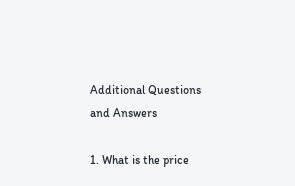Additional Questions and Answers

1. What is the price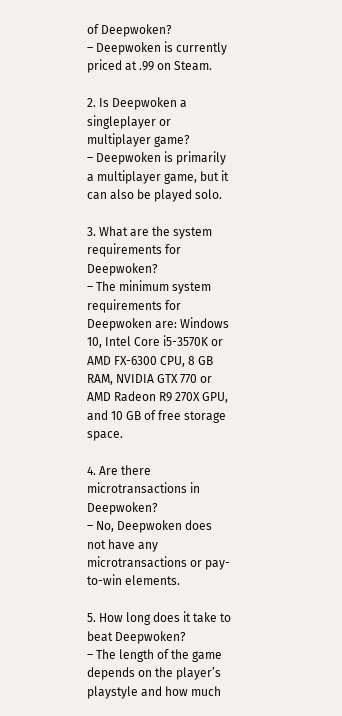of Deepwoken?
– Deepwoken is currently priced at .99 on Steam.

2. Is Deepwoken a singleplayer or multiplayer game?
– Deepwoken is primarily a multiplayer game, but it can also be played solo.

3. What are the system requirements for Deepwoken?
– The minimum system requirements for Deepwoken are: Windows 10, Intel Core i5-3570K or AMD FX-6300 CPU, 8 GB RAM, NVIDIA GTX 770 or AMD Radeon R9 270X GPU, and 10 GB of free storage space.

4. Are there microtransactions in Deepwoken?
– No, Deepwoken does not have any microtransactions or pay-to-win elements.

5. How long does it take to beat Deepwoken?
– The length of the game depends on the player’s playstyle and how much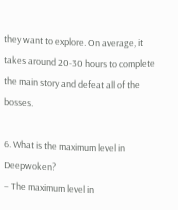they want to explore. On average, it takes around 20-30 hours to complete the main story and defeat all of the bosses.

6. What is the maximum level in Deepwoken?
– The maximum level in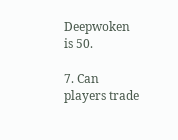Deepwoken is 50.

7. Can players trade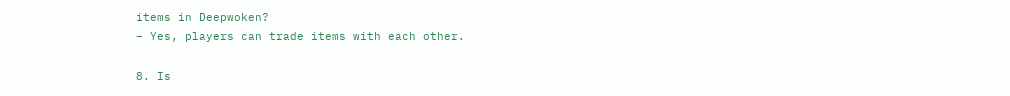items in Deepwoken?
– Yes, players can trade items with each other.

8. Is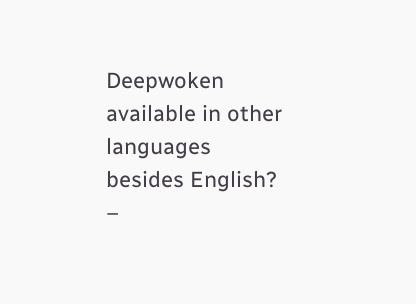Deepwoken available in other languages besides English?
–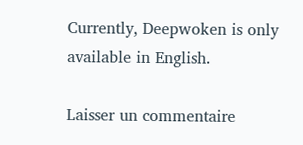Currently, Deepwoken is only available in English.

Laisser un commentaire